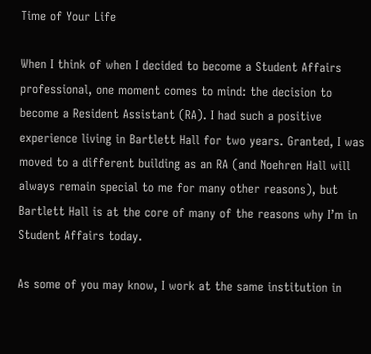Time of Your Life

When I think of when I decided to become a Student Affairs professional, one moment comes to mind: the decision to become a Resident Assistant (RA). I had such a positive experience living in Bartlett Hall for two years. Granted, I was moved to a different building as an RA (and Noehren Hall will always remain special to me for many other reasons), but Bartlett Hall is at the core of many of the reasons why I’m in Student Affairs today.

As some of you may know, I work at the same institution in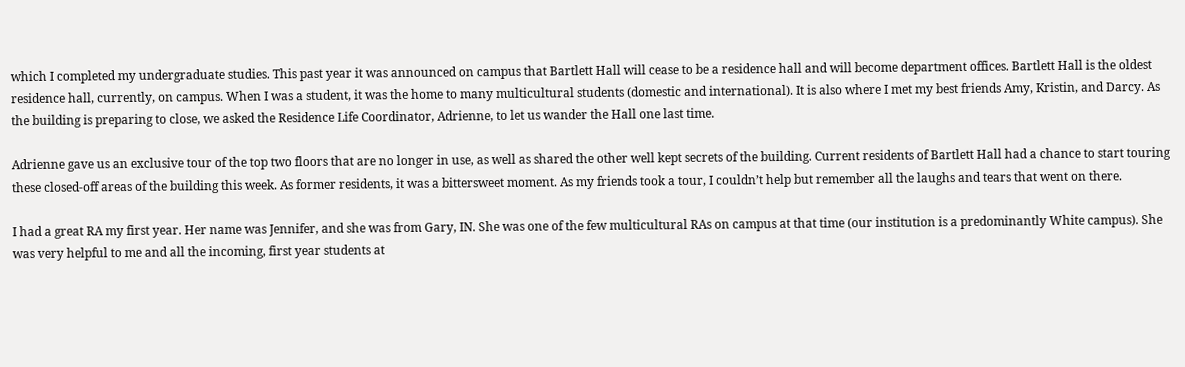which I completed my undergraduate studies. This past year it was announced on campus that Bartlett Hall will cease to be a residence hall and will become department offices. Bartlett Hall is the oldest residence hall, currently, on campus. When I was a student, it was the home to many multicultural students (domestic and international). It is also where I met my best friends Amy, Kristin, and Darcy. As the building is preparing to close, we asked the Residence Life Coordinator, Adrienne, to let us wander the Hall one last time.

Adrienne gave us an exclusive tour of the top two floors that are no longer in use, as well as shared the other well kept secrets of the building. Current residents of Bartlett Hall had a chance to start touring these closed-off areas of the building this week. As former residents, it was a bittersweet moment. As my friends took a tour, I couldn’t help but remember all the laughs and tears that went on there.

I had a great RA my first year. Her name was Jennifer, and she was from Gary, IN. She was one of the few multicultural RAs on campus at that time (our institution is a predominantly White campus). She was very helpful to me and all the incoming, first year students at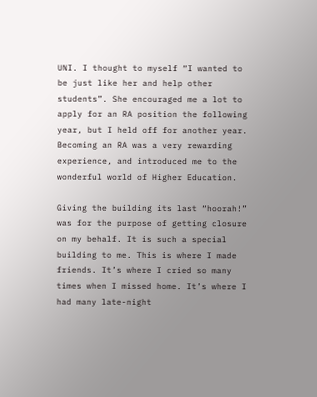UNI. I thought to myself “I wanted to be just like her and help other students”. She encouraged me a lot to apply for an RA position the following year, but I held off for another year. Becoming an RA was a very rewarding experience, and introduced me to the wonderful world of Higher Education.

Giving the building its last “hoorah!” was for the purpose of getting closure on my behalf. It is such a special building to me. This is where I made friends. It’s where I cried so many times when I missed home. It’s where I had many late-night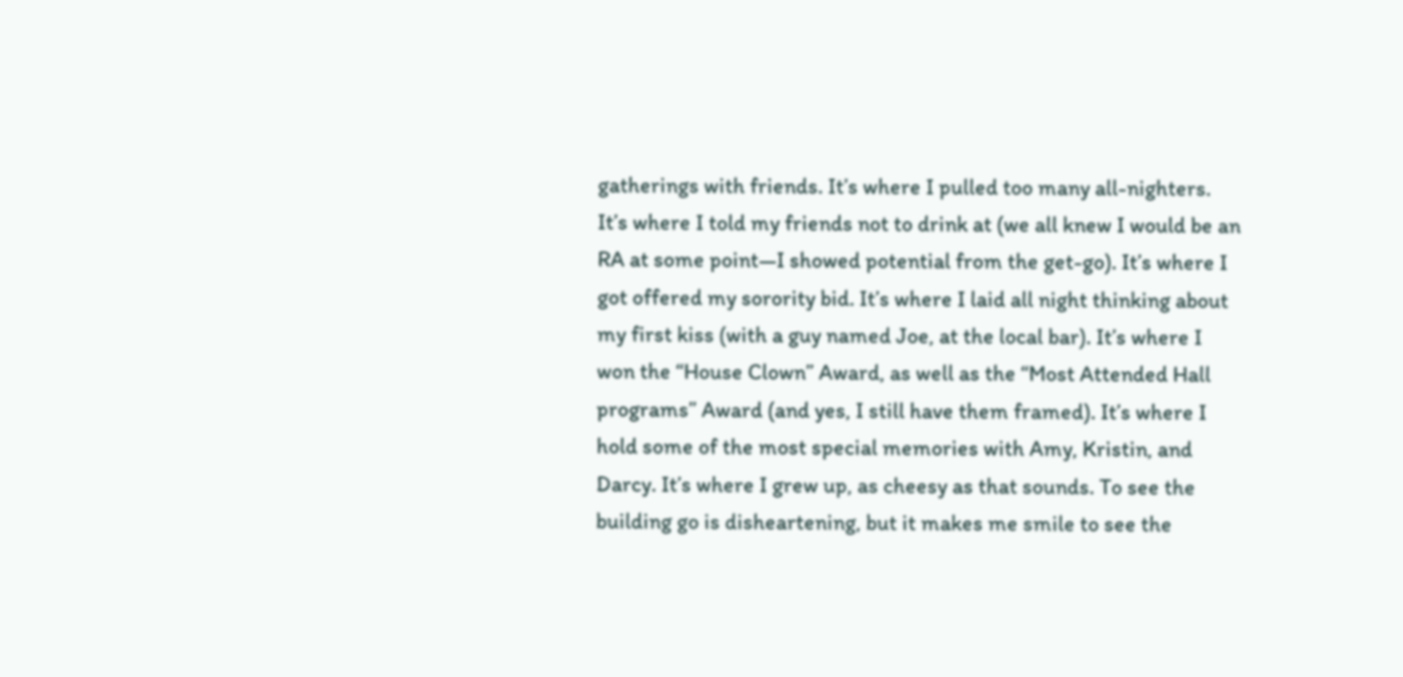gatherings with friends. It’s where I pulled too many all-nighters. It’s where I told my friends not to drink at (we all knew I would be an RA at some point—I showed potential from the get-go). It’s where I got offered my sorority bid. It’s where I laid all night thinking about my first kiss (with a guy named Joe, at the local bar). It’s where I won the “House Clown” Award, as well as the “Most Attended Hall programs” Award (and yes, I still have them framed). It’s where I hold some of the most special memories with Amy, Kristin, and Darcy. It’s where I grew up, as cheesy as that sounds. To see the building go is disheartening, but it makes me smile to see the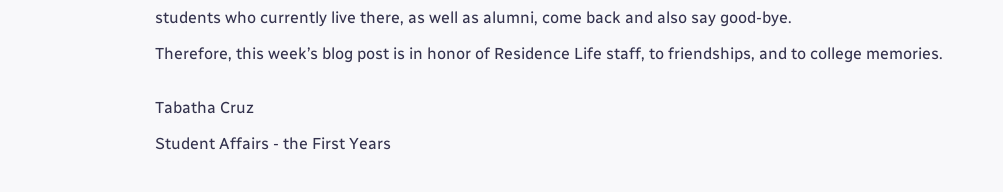students who currently live there, as well as alumni, come back and also say good-bye.

Therefore, this week’s blog post is in honor of Residence Life staff, to friendships, and to college memories.


Tabatha Cruz

Student Affairs - the First Years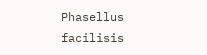Phasellus facilisis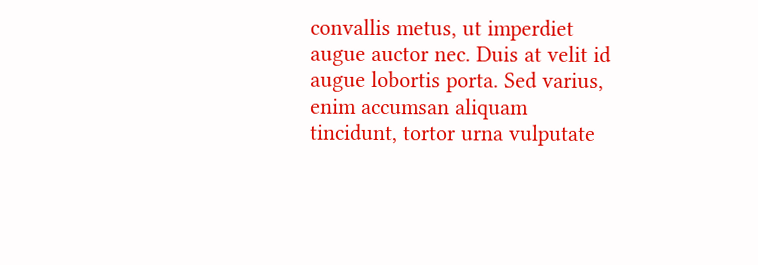convallis metus, ut imperdiet augue auctor nec. Duis at velit id augue lobortis porta. Sed varius, enim accumsan aliquam tincidunt, tortor urna vulputate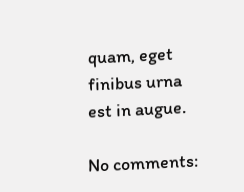quam, eget finibus urna est in augue.

No comments: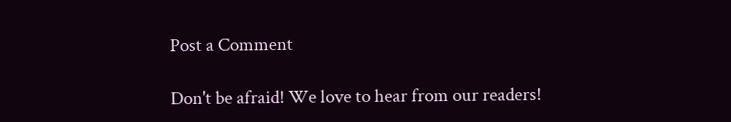Post a Comment

Don't be afraid! We love to hear from our readers!